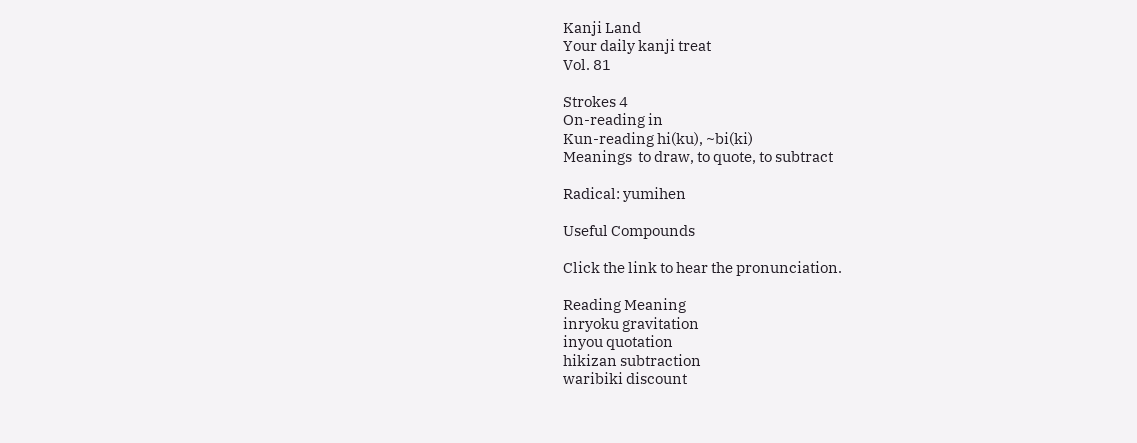Kanji Land
Your daily kanji treat
Vol. 81

Strokes 4
On-reading in
Kun-reading hi(ku), ~bi(ki)
Meanings  to draw, to quote, to subtract

Radical: yumihen

Useful Compounds

Click the link to hear the pronunciation.

Reading Meaning
inryoku gravitation
inyou quotation
hikizan subtraction
waribiki discount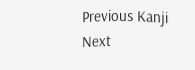Previous Kanji     Next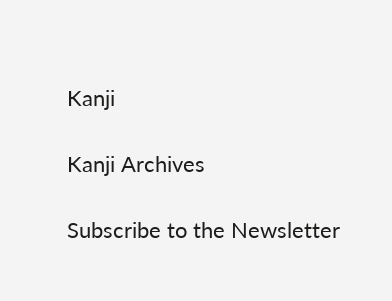Kanji

Kanji Archives

Subscribe to the Newsletter